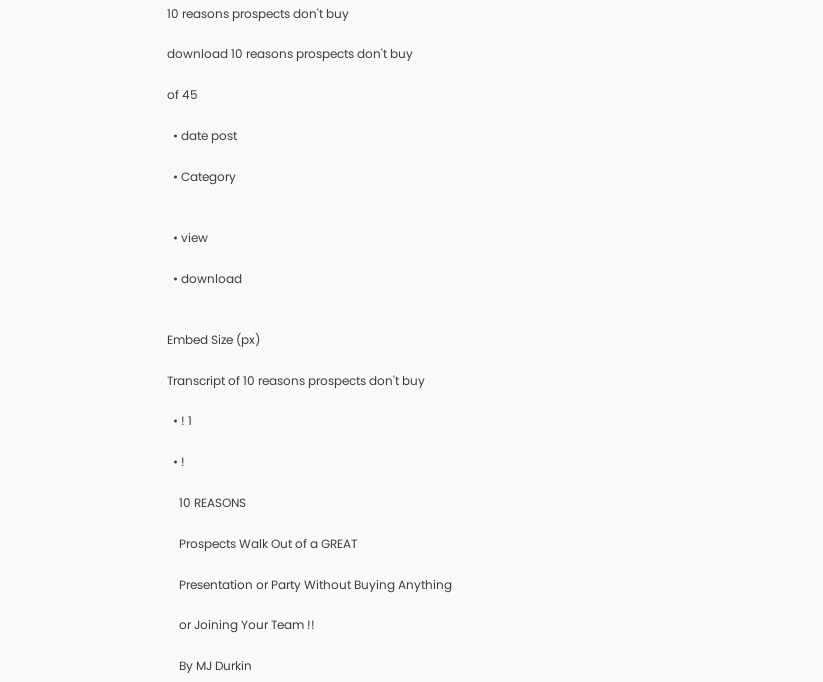10 reasons prospects don't buy

download 10 reasons prospects don't buy

of 45

  • date post

  • Category


  • view

  • download


Embed Size (px)

Transcript of 10 reasons prospects don't buy

  • ! 1

  • !

    10 REASONS

    Prospects Walk Out of a GREAT

    Presentation or Party Without Buying Anything

    or Joining Your Team !!

    By MJ Durkin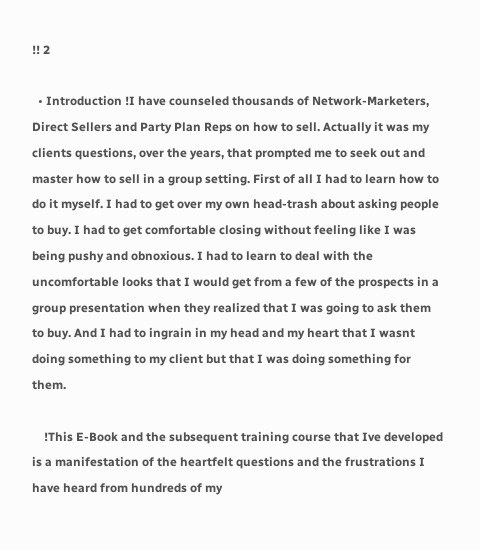!! 2

  • Introduction !I have counseled thousands of Network-Marketers, Direct Sellers and Party Plan Reps on how to sell. Actually it was my clients questions, over the years, that prompted me to seek out and master how to sell in a group setting. First of all I had to learn how to do it myself. I had to get over my own head-trash about asking people to buy. I had to get comfortable closing without feeling like I was being pushy and obnoxious. I had to learn to deal with the uncomfortable looks that I would get from a few of the prospects in a group presentation when they realized that I was going to ask them to buy. And I had to ingrain in my head and my heart that I wasnt doing something to my client but that I was doing something for them.

    !This E-Book and the subsequent training course that Ive developed is a manifestation of the heartfelt questions and the frustrations I have heard from hundreds of my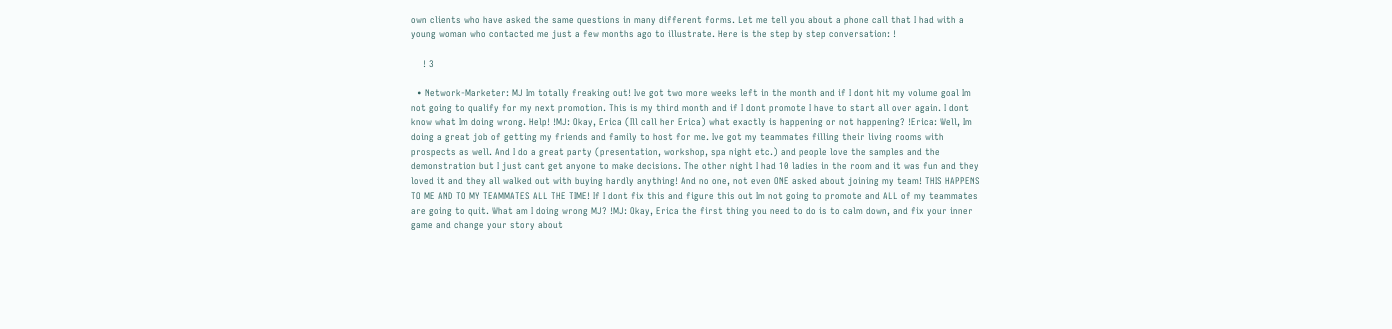own clients who have asked the same questions in many different forms. Let me tell you about a phone call that I had with a young woman who contacted me just a few months ago to illustrate. Here is the step by step conversation: !

    ! 3

  • Network-Marketer: MJ Im totally freaking out! Ive got two more weeks left in the month and if I dont hit my volume goal Im not going to qualify for my next promotion. This is my third month and if I dont promote I have to start all over again. I dont know what Im doing wrong. Help! !MJ: Okay, Erica (Ill call her Erica) what exactly is happening or not happening? !Erica: Well, Im doing a great job of getting my friends and family to host for me. Ive got my teammates filling their living rooms with prospects as well. And I do a great party (presentation, workshop, spa night etc.) and people love the samples and the demonstration but I just cant get anyone to make decisions. The other night I had 10 ladies in the room and it was fun and they loved it and they all walked out with buying hardly anything! And no one, not even ONE asked about joining my team! THIS HAPPENS TO ME AND TO MY TEAMMATES ALL THE TIME! If I dont fix this and figure this out Im not going to promote and ALL of my teammates are going to quit. What am I doing wrong MJ? !MJ: Okay, Erica the first thing you need to do is to calm down, and fix your inner game and change your story about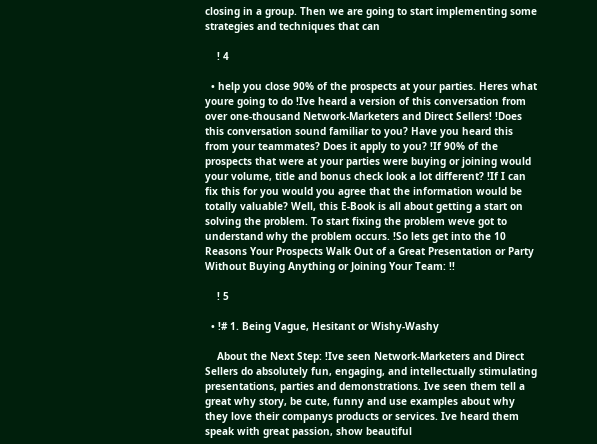closing in a group. Then we are going to start implementing some strategies and techniques that can

    ! 4

  • help you close 90% of the prospects at your parties. Heres what youre going to do !Ive heard a version of this conversation from over one-thousand Network-Marketers and Direct Sellers! !Does this conversation sound familiar to you? Have you heard this from your teammates? Does it apply to you? !If 90% of the prospects that were at your parties were buying or joining would your volume, title and bonus check look a lot different? !If I can fix this for you would you agree that the information would be totally valuable? Well, this E-Book is all about getting a start on solving the problem. To start fixing the problem weve got to understand why the problem occurs. !So lets get into the 10 Reasons Your Prospects Walk Out of a Great Presentation or Party Without Buying Anything or Joining Your Team: !!

    ! 5

  • !# 1. Being Vague, Hesitant or Wishy-Washy

    About the Next Step: !Ive seen Network-Marketers and Direct Sellers do absolutely fun, engaging, and intellectually stimulating presentations, parties and demonstrations. Ive seen them tell a great why story, be cute, funny and use examples about why they love their companys products or services. Ive heard them speak with great passion, show beautiful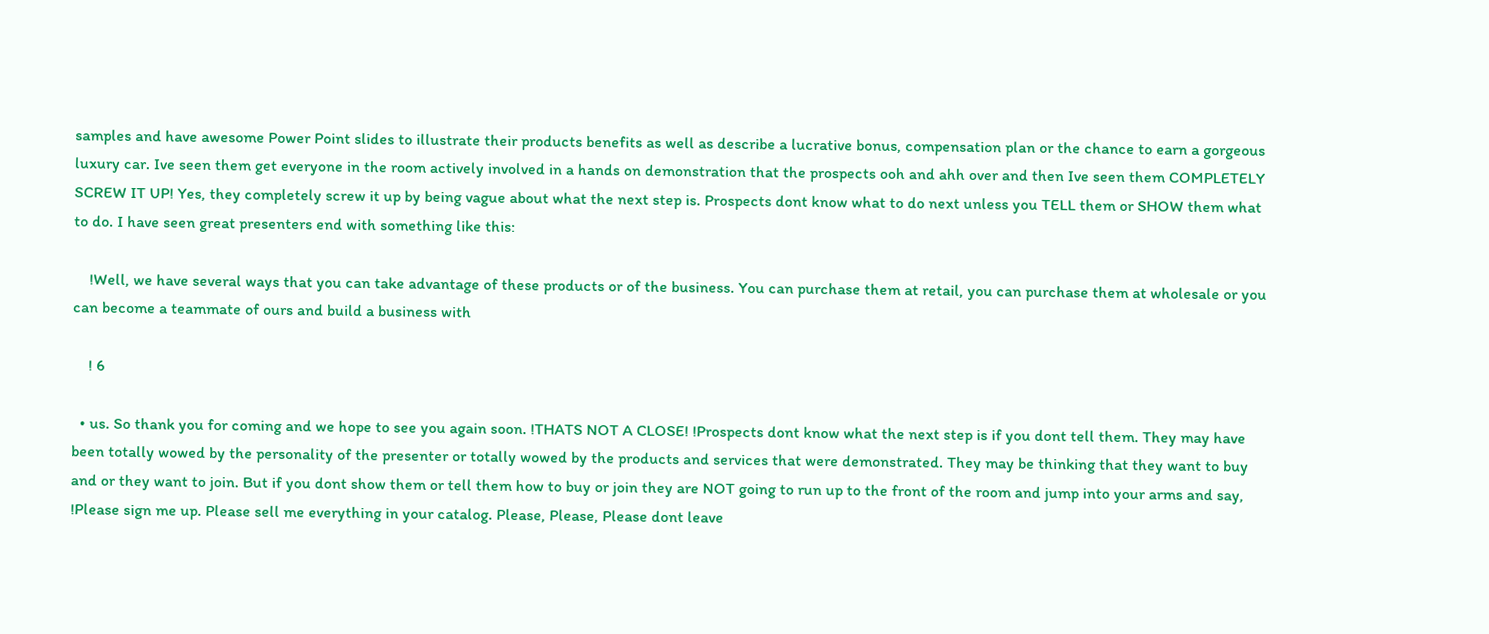samples and have awesome Power Point slides to illustrate their products benefits as well as describe a lucrative bonus, compensation plan or the chance to earn a gorgeous luxury car. Ive seen them get everyone in the room actively involved in a hands on demonstration that the prospects ooh and ahh over and then Ive seen them COMPLETELY SCREW IT UP! Yes, they completely screw it up by being vague about what the next step is. Prospects dont know what to do next unless you TELL them or SHOW them what to do. I have seen great presenters end with something like this:

    !Well, we have several ways that you can take advantage of these products or of the business. You can purchase them at retail, you can purchase them at wholesale or you can become a teammate of ours and build a business with

    ! 6

  • us. So thank you for coming and we hope to see you again soon. !THATS NOT A CLOSE! !Prospects dont know what the next step is if you dont tell them. They may have been totally wowed by the personality of the presenter or totally wowed by the products and services that were demonstrated. They may be thinking that they want to buy and or they want to join. But if you dont show them or tell them how to buy or join they are NOT going to run up to the front of the room and jump into your arms and say, !Please sign me up. Please sell me everything in your catalog. Please, Please, Please dont leave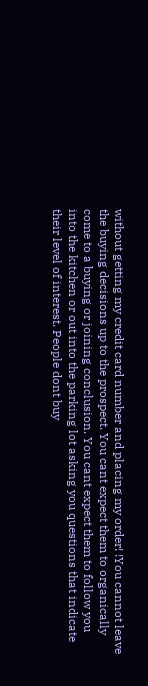without getting my credit card number and placing my order! !You cannot leave the buying decisions up to the prospect. You cant expect them to organically come to a buying or joining conclusion. You cant expect them to follow you into the kitchen or out into the parking lot asking you questions that indicate their level of interest. People dont buy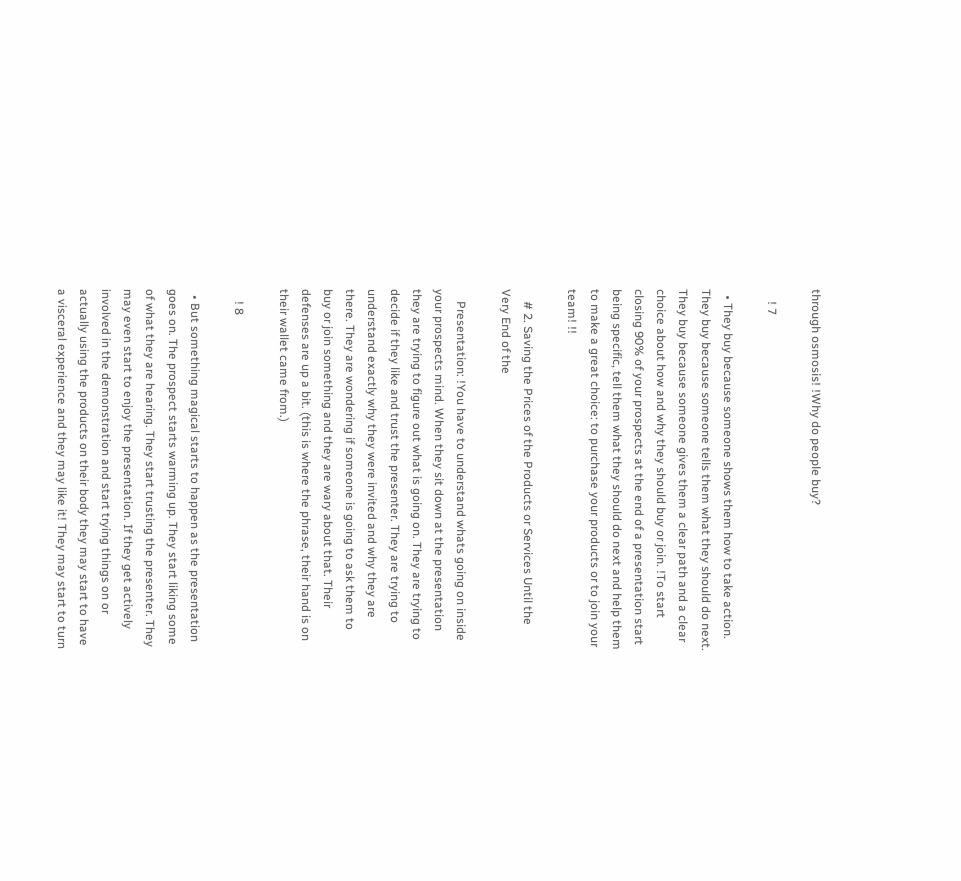through osmosis! !Why do people buy?

    ! 7

  • They buy because someone shows them how to take action. They buy because someone tells them what they should do next. They buy because someone gives them a clear path and a clear choice about how and why they should buy or join. !To start closing 90% of your prospects at the end of a presentation start being specific, tell them what they should do next and help them to make a great choice: to purchase your products or to join your team! !!

    # 2. Saving the Prices of the Products or Services Until the Very End of the

    Presentation: !You have to understand whats going on inside your prospects mind. When they sit down at the presentation they are trying to figure out what is going on. They are trying to decide if they like and trust the presenter. They are trying to understand exactly why they were invited and why they are there. They are wondering if someone is going to ask them to buy or join something and they are wary about that. Their defenses are up a bit. (this is where the phrase, their hand is on their wallet came from.)

    ! 8

  • But something magical starts to happen as the presentation goes on. The prospect starts warming up. They start liking some of what they are hearing. They start trusting the presenter. They may even start to enjoy the presentation. If they get actively involved in the demonstration and start trying things on or actually using the products on their body they may start to have a visceral experience and they may like it! They may start to turn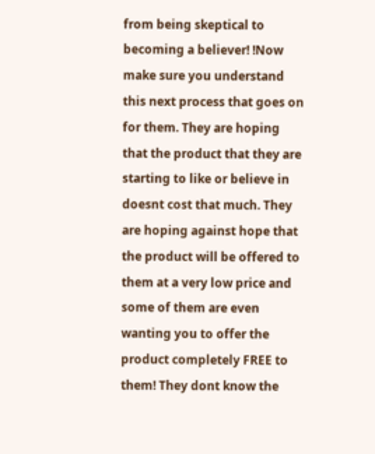from being skeptical to becoming a believer! !Now make sure you understand this next process that goes on for them. They are hoping that the product that they are starting to like or believe in doesnt cost that much. They are hoping against hope that the product will be offered to them at a very low price and some of them are even wanting you to offer the product completely FREE to them! They dont know the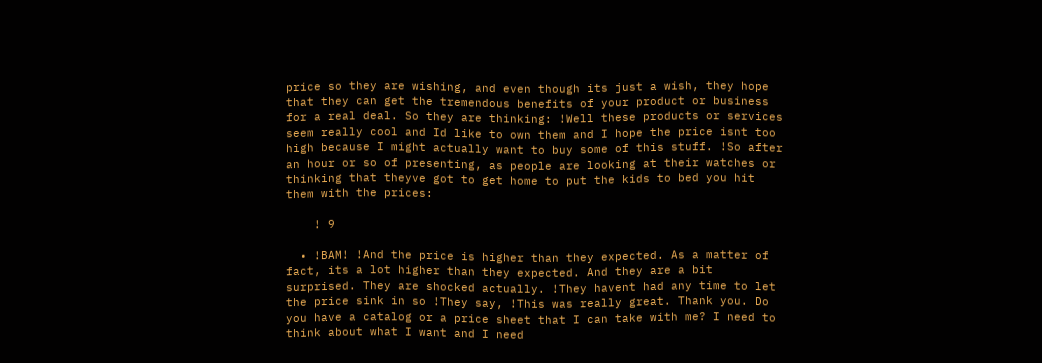price so they are wishing, and even though its just a wish, they hope that they can get the tremendous benefits of your product or business for a real deal. So they are thinking: !Well these products or services seem really cool and Id like to own them and I hope the price isnt too high because I might actually want to buy some of this stuff. !So after an hour or so of presenting, as people are looking at their watches or thinking that theyve got to get home to put the kids to bed you hit them with the prices:

    ! 9

  • !BAM! !And the price is higher than they expected. As a matter of fact, its a lot higher than they expected. And they are a bit surprised. They are shocked actually. !They havent had any time to let the price sink in so !They say, !This was really great. Thank you. Do you have a catalog or a price sheet that I can take with me? I need to think about what I want and I need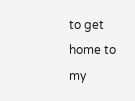to get home to my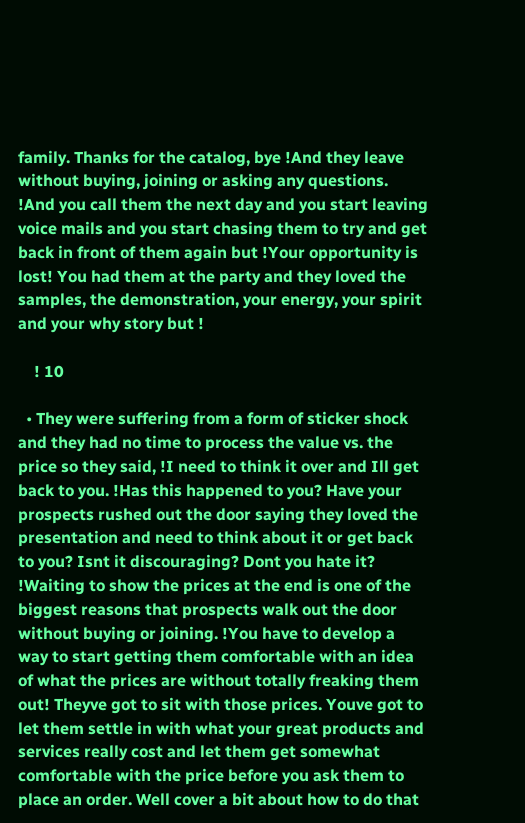family. Thanks for the catalog, bye !And they leave without buying, joining or asking any questions. !And you call them the next day and you start leaving voice mails and you start chasing them to try and get back in front of them again but !Your opportunity is lost! You had them at the party and they loved the samples, the demonstration, your energy, your spirit and your why story but !

    ! 10

  • They were suffering from a form of sticker shock and they had no time to process the value vs. the price so they said, !I need to think it over and Ill get back to you. !Has this happened to you? Have your prospects rushed out the door saying they loved the presentation and need to think about it or get back to you? Isnt it discouraging? Dont you hate it? !Waiting to show the prices at the end is one of the biggest reasons that prospects walk out the door without buying or joining. !You have to develop a way to start getting them comfortable with an idea of what the prices are without totally freaking them out! Theyve got to sit with those prices. Youve got to let them settle in with what your great products and services really cost and let them get somewhat comfortable with the price before you ask them to place an order. Well cover a bit about how to do that